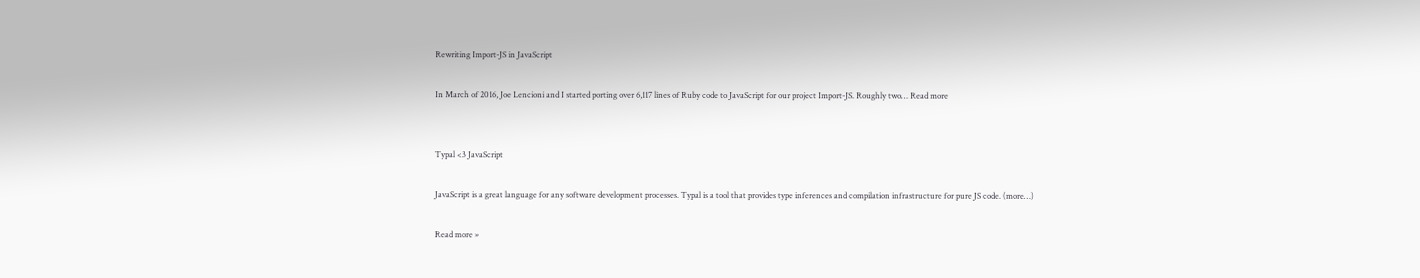Rewriting Import-JS in JavaScript

In March of 2016, Joe Lencioni and I started porting over 6,117 lines of Ruby code to JavaScript for our project Import-JS. Roughly two… Read more


Typal <3 JavaScript

JavaScript is a great language for any software development processes. Typal is a tool that provides type inferences and compilation infrastructure for pure JS code. (more…)

Read more »